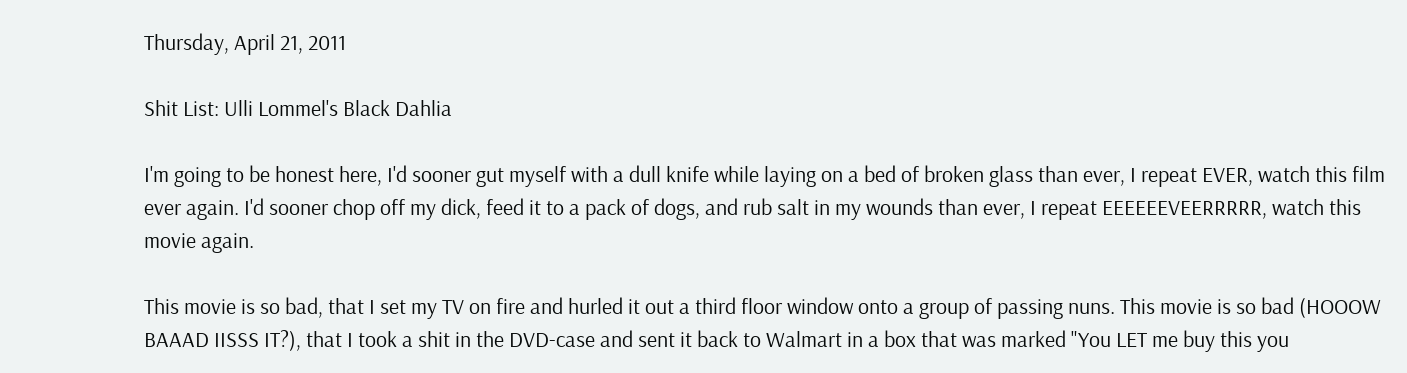Thursday, April 21, 2011

Shit List: Ulli Lommel's Black Dahlia

I'm going to be honest here, I'd sooner gut myself with a dull knife while laying on a bed of broken glass than ever, I repeat EVER, watch this film ever again. I'd sooner chop off my dick, feed it to a pack of dogs, and rub salt in my wounds than ever, I repeat EEEEEEVEERRRRR, watch this movie again.

This movie is so bad, that I set my TV on fire and hurled it out a third floor window onto a group of passing nuns. This movie is so bad (HOOOW BAAAD IISSS IT?), that I took a shit in the DVD-case and sent it back to Walmart in a box that was marked "You LET me buy this you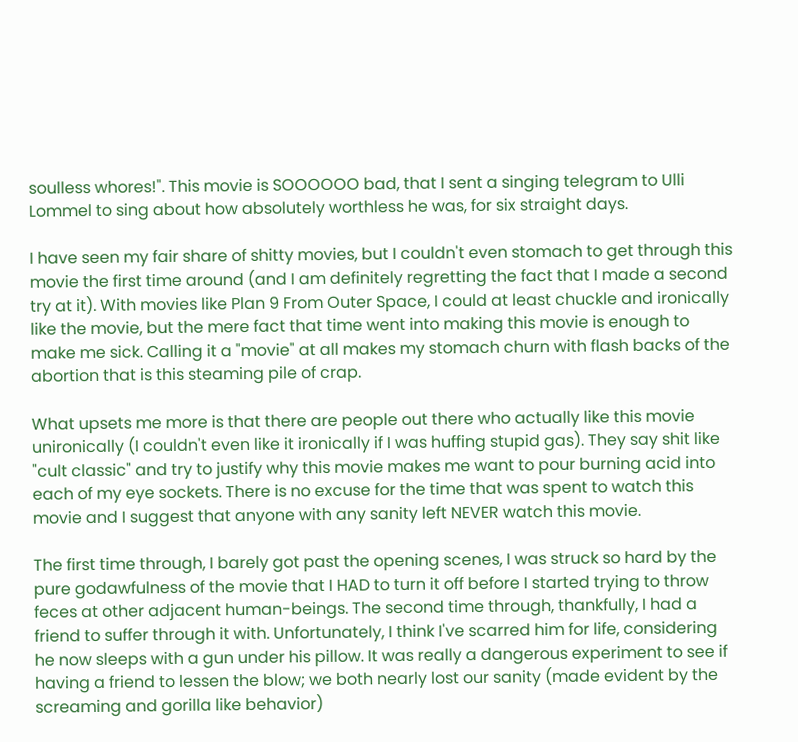soulless whores!". This movie is SOOOOOO bad, that I sent a singing telegram to Ulli Lommel to sing about how absolutely worthless he was, for six straight days.

I have seen my fair share of shitty movies, but I couldn't even stomach to get through this movie the first time around (and I am definitely regretting the fact that I made a second try at it). With movies like Plan 9 From Outer Space, I could at least chuckle and ironically like the movie, but the mere fact that time went into making this movie is enough to make me sick. Calling it a "movie" at all makes my stomach churn with flash backs of the abortion that is this steaming pile of crap.

What upsets me more is that there are people out there who actually like this movie unironically (I couldn't even like it ironically if I was huffing stupid gas). They say shit like "cult classic" and try to justify why this movie makes me want to pour burning acid into each of my eye sockets. There is no excuse for the time that was spent to watch this movie and I suggest that anyone with any sanity left NEVER watch this movie.

The first time through, I barely got past the opening scenes, I was struck so hard by the pure godawfulness of the movie that I HAD to turn it off before I started trying to throw feces at other adjacent human-beings. The second time through, thankfully, I had a friend to suffer through it with. Unfortunately, I think I've scarred him for life, considering he now sleeps with a gun under his pillow. It was really a dangerous experiment to see if having a friend to lessen the blow; we both nearly lost our sanity (made evident by the screaming and gorilla like behavior)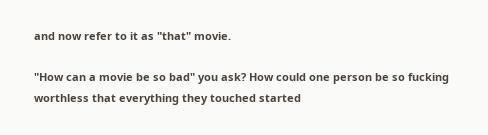and now refer to it as "that" movie.

"How can a movie be so bad" you ask? How could one person be so fucking worthless that everything they touched started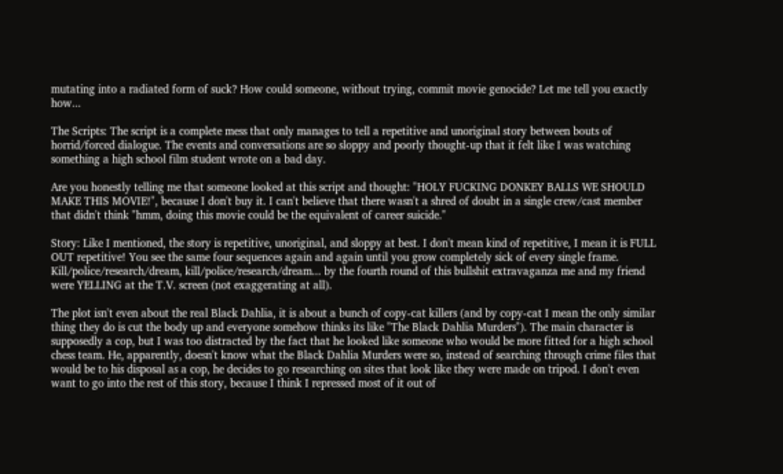mutating into a radiated form of suck? How could someone, without trying, commit movie genocide? Let me tell you exactly how...

The Scripts: The script is a complete mess that only manages to tell a repetitive and unoriginal story between bouts of horrid/forced dialogue. The events and conversations are so sloppy and poorly thought-up that it felt like I was watching something a high school film student wrote on a bad day.

Are you honestly telling me that someone looked at this script and thought: "HOLY FUCKING DONKEY BALLS WE SHOULD MAKE THIS MOVIE!", because I don't buy it. I can't believe that there wasn't a shred of doubt in a single crew/cast member that didn't think "hmm, doing this movie could be the equivalent of career suicide."

Story: Like I mentioned, the story is repetitive, unoriginal, and sloppy at best. I don't mean kind of repetitive, I mean it is FULL OUT repetitive! You see the same four sequences again and again until you grow completely sick of every single frame. Kill/police/research/dream, kill/police/research/dream... by the fourth round of this bullshit extravaganza me and my friend were YELLING at the T.V. screen (not exaggerating at all).

The plot isn't even about the real Black Dahlia, it is about a bunch of copy-cat killers (and by copy-cat I mean the only similar thing they do is cut the body up and everyone somehow thinks its like "The Black Dahlia Murders"). The main character is supposedly a cop, but I was too distracted by the fact that he looked like someone who would be more fitted for a high school chess team. He, apparently, doesn't know what the Black Dahlia Murders were so, instead of searching through crime files that would be to his disposal as a cop, he decides to go researching on sites that look like they were made on tripod. I don't even want to go into the rest of this story, because I think I repressed most of it out of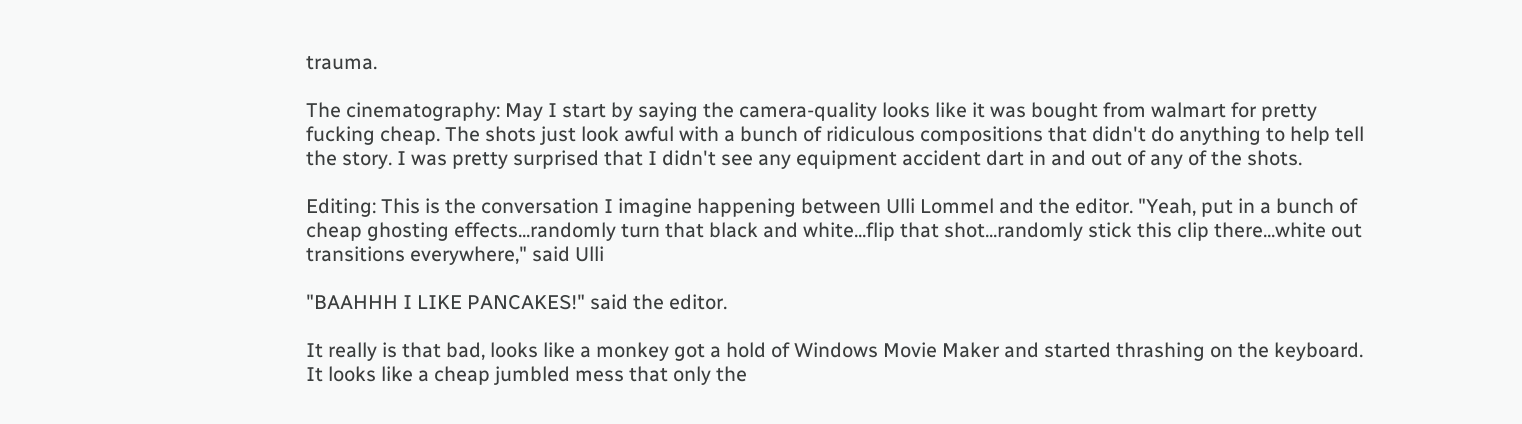trauma.

The cinematography: May I start by saying the camera-quality looks like it was bought from walmart for pretty fucking cheap. The shots just look awful with a bunch of ridiculous compositions that didn't do anything to help tell the story. I was pretty surprised that I didn't see any equipment accident dart in and out of any of the shots.

Editing: This is the conversation I imagine happening between Ulli Lommel and the editor. "Yeah, put in a bunch of cheap ghosting effects...randomly turn that black and white...flip that shot...randomly stick this clip there...white out transitions everywhere," said Ulli

"BAAHHH I LIKE PANCAKES!" said the editor.

It really is that bad, looks like a monkey got a hold of Windows Movie Maker and started thrashing on the keyboard. It looks like a cheap jumbled mess that only the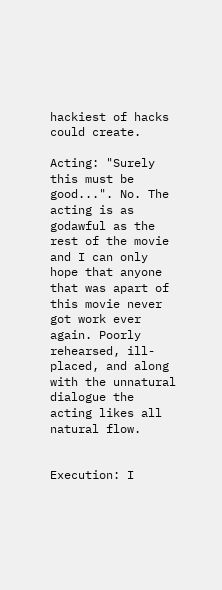hackiest of hacks could create.

Acting: "Surely this must be good...". No. The acting is as godawful as the rest of the movie and I can only hope that anyone that was apart of this movie never got work ever again. Poorly rehearsed, ill-placed, and along with the unnatural dialogue the acting likes all natural flow.


Execution: I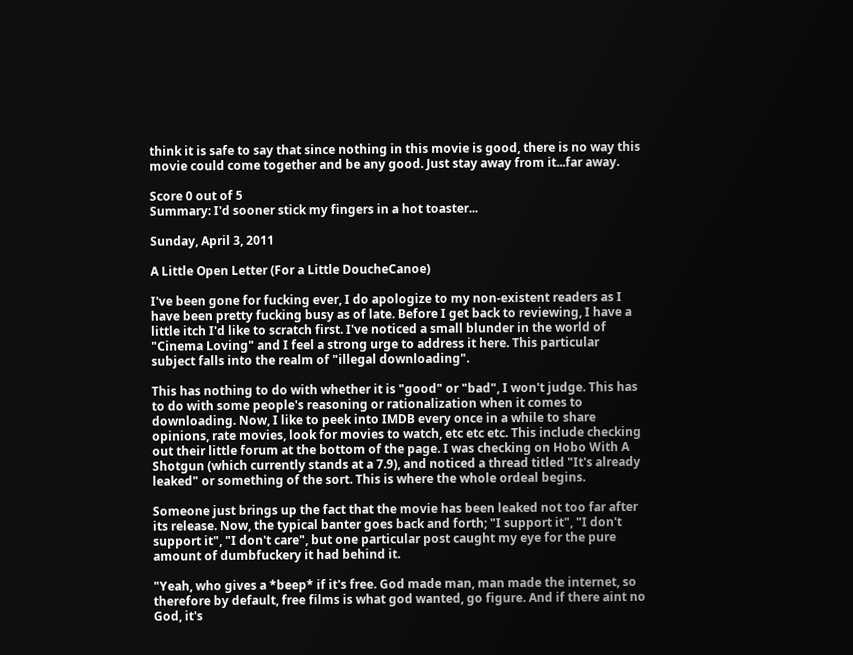think it is safe to say that since nothing in this movie is good, there is no way this movie could come together and be any good. Just stay away from it...far away.

Score 0 out of 5
Summary: I'd sooner stick my fingers in a hot toaster...

Sunday, April 3, 2011

A Little Open Letter (For a Little DoucheCanoe)

I've been gone for fucking ever, I do apologize to my non-existent readers as I have been pretty fucking busy as of late. Before I get back to reviewing, I have a little itch I'd like to scratch first. I've noticed a small blunder in the world of "Cinema Loving" and I feel a strong urge to address it here. This particular subject falls into the realm of "illegal downloading".

This has nothing to do with whether it is "good" or "bad", I won't judge. This has to do with some people's reasoning or rationalization when it comes to downloading. Now, I like to peek into IMDB every once in a while to share opinions, rate movies, look for movies to watch, etc etc etc. This include checking out their little forum at the bottom of the page. I was checking on Hobo With A Shotgun (which currently stands at a 7.9), and noticed a thread titled "It's already leaked" or something of the sort. This is where the whole ordeal begins.

Someone just brings up the fact that the movie has been leaked not too far after its release. Now, the typical banter goes back and forth; "I support it", "I don't support it", "I don't care", but one particular post caught my eye for the pure amount of dumbfuckery it had behind it.

"Yeah, who gives a *beep* if it's free. God made man, man made the internet, so therefore by default, free films is what god wanted, go figure. And if there aint no God, it's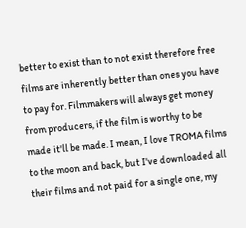better to exist than to not exist therefore free films are inherently better than ones you have to pay for. Filmmakers will always get money from producers, if the film is worthy to be made it'll be made. I mean, I love TROMA films to the moon and back, but I've downloaded all their films and not paid for a single one, my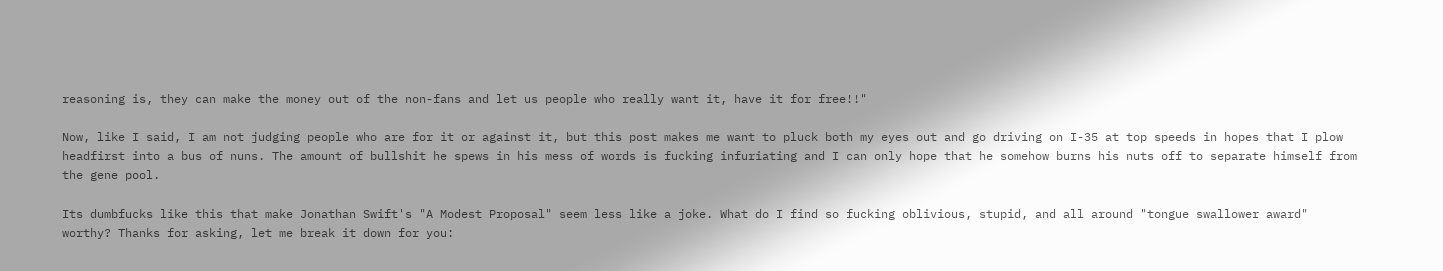reasoning is, they can make the money out of the non-fans and let us people who really want it, have it for free!!"

Now, like I said, I am not judging people who are for it or against it, but this post makes me want to pluck both my eyes out and go driving on I-35 at top speeds in hopes that I plow headfirst into a bus of nuns. The amount of bullshit he spews in his mess of words is fucking infuriating and I can only hope that he somehow burns his nuts off to separate himself from the gene pool.

Its dumbfucks like this that make Jonathan Swift's "A Modest Proposal" seem less like a joke. What do I find so fucking oblivious, stupid, and all around "tongue swallower award" worthy? Thanks for asking, let me break it down for you: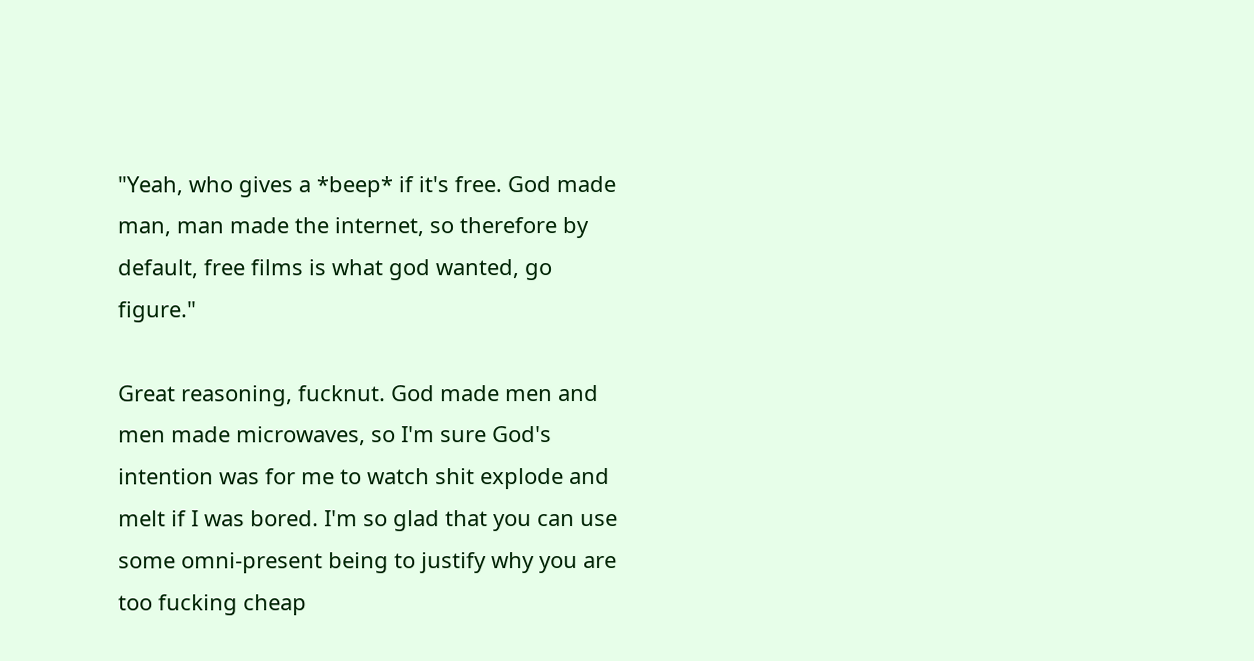"Yeah, who gives a *beep* if it's free. God made man, man made the internet, so therefore by default, free films is what god wanted, go figure."

Great reasoning, fucknut. God made men and men made microwaves, so I'm sure God's intention was for me to watch shit explode and melt if I was bored. I'm so glad that you can use some omni-present being to justify why you are too fucking cheap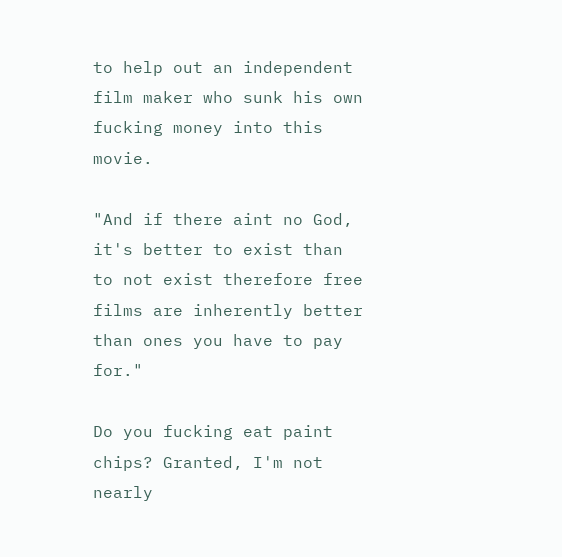to help out an independent film maker who sunk his own fucking money into this movie.

"And if there aint no God, it's better to exist than to not exist therefore free films are inherently better than ones you have to pay for."

Do you fucking eat paint chips? Granted, I'm not nearly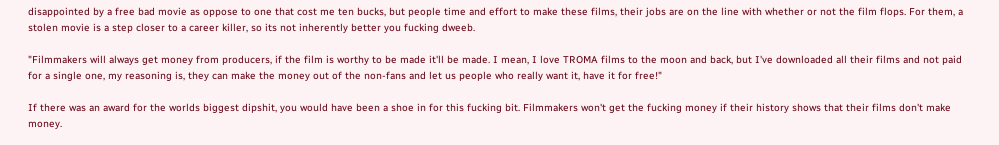disappointed by a free bad movie as oppose to one that cost me ten bucks, but people time and effort to make these films, their jobs are on the line with whether or not the film flops. For them, a stolen movie is a step closer to a career killer, so its not inherently better you fucking dweeb.

"Filmmakers will always get money from producers, if the film is worthy to be made it'll be made. I mean, I love TROMA films to the moon and back, but I've downloaded all their films and not paid for a single one, my reasoning is, they can make the money out of the non-fans and let us people who really want it, have it for free!"

If there was an award for the worlds biggest dipshit, you would have been a shoe in for this fucking bit. Filmmakers won't get the fucking money if their history shows that their films don't make money.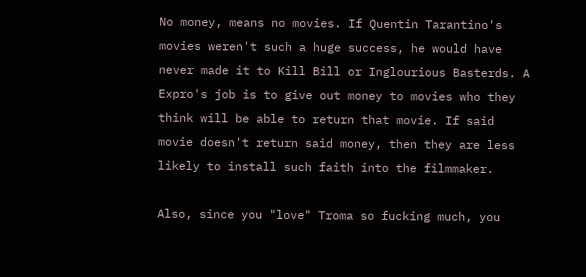No money, means no movies. If Quentin Tarantino's movies weren't such a huge success, he would have never made it to Kill Bill or Inglourious Basterds. A Expro's job is to give out money to movies who they think will be able to return that movie. If said movie doesn't return said money, then they are less likely to install such faith into the filmmaker.

Also, since you "love" Troma so fucking much, you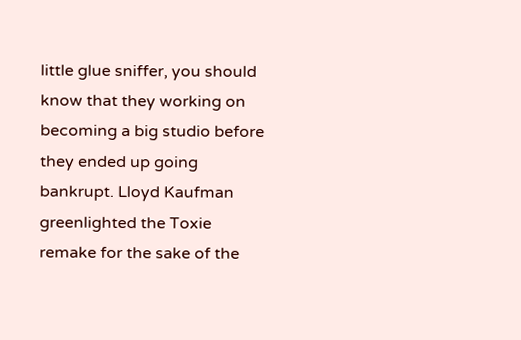little glue sniffer, you should know that they working on becoming a big studio before they ended up going bankrupt. Lloyd Kaufman greenlighted the Toxie remake for the sake of the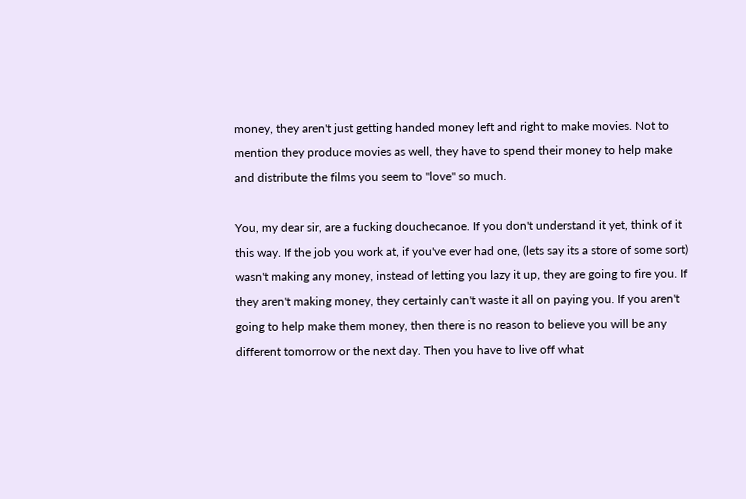money, they aren't just getting handed money left and right to make movies. Not to mention they produce movies as well, they have to spend their money to help make and distribute the films you seem to "love" so much.

You, my dear sir, are a fucking douchecanoe. If you don't understand it yet, think of it this way. If the job you work at, if you've ever had one, (lets say its a store of some sort) wasn't making any money, instead of letting you lazy it up, they are going to fire you. If they aren't making money, they certainly can't waste it all on paying you. If you aren't going to help make them money, then there is no reason to believe you will be any different tomorrow or the next day. Then you have to live off what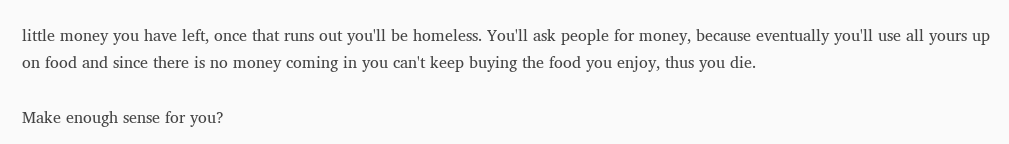little money you have left, once that runs out you'll be homeless. You'll ask people for money, because eventually you'll use all yours up on food and since there is no money coming in you can't keep buying the food you enjoy, thus you die.

Make enough sense for you?